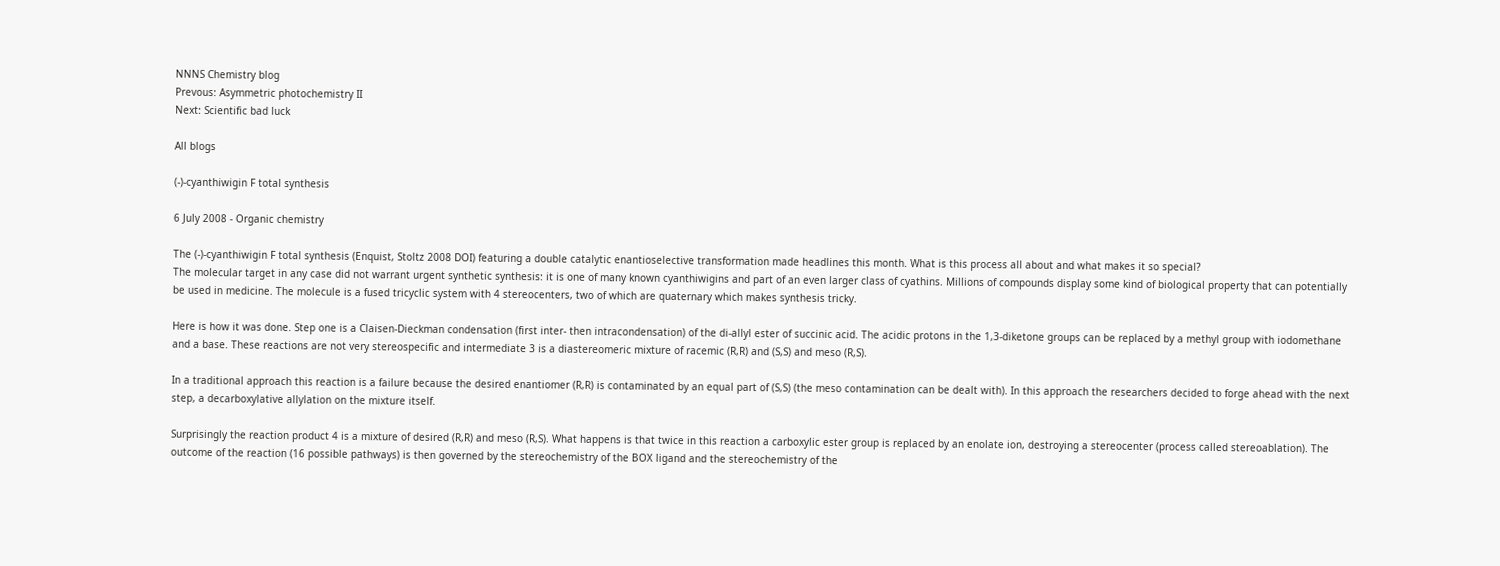NNNS Chemistry blog
Prevous: Asymmetric photochemistry II
Next: Scientific bad luck

All blogs

(-)-cyanthiwigin F total synthesis

6 July 2008 - Organic chemistry

The (-)-cyanthiwigin F total synthesis (Enquist, Stoltz 2008 DOI) featuring a double catalytic enantioselective transformation made headlines this month. What is this process all about and what makes it so special?
The molecular target in any case did not warrant urgent synthetic synthesis: it is one of many known cyanthiwigins and part of an even larger class of cyathins. Millions of compounds display some kind of biological property that can potentially be used in medicine. The molecule is a fused tricyclic system with 4 stereocenters, two of which are quaternary which makes synthesis tricky.

Here is how it was done. Step one is a Claisen-Dieckman condensation (first inter- then intracondensation) of the di-allyl ester of succinic acid. The acidic protons in the 1,3-diketone groups can be replaced by a methyl group with iodomethane and a base. These reactions are not very stereospecific and intermediate 3 is a diastereomeric mixture of racemic (R,R) and (S,S) and meso (R,S).

In a traditional approach this reaction is a failure because the desired enantiomer (R,R) is contaminated by an equal part of (S,S) (the meso contamination can be dealt with). In this approach the researchers decided to forge ahead with the next step, a decarboxylative allylation on the mixture itself.

Surprisingly the reaction product 4 is a mixture of desired (R,R) and meso (R,S). What happens is that twice in this reaction a carboxylic ester group is replaced by an enolate ion, destroying a stereocenter (process called stereoablation). The outcome of the reaction (16 possible pathways) is then governed by the stereochemistry of the BOX ligand and the stereochemistry of the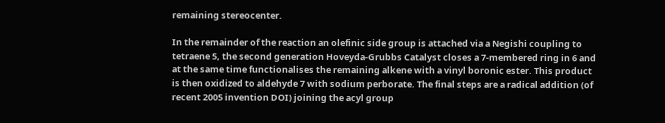remaining stereocenter.

In the remainder of the reaction an olefinic side group is attached via a Negishi coupling to tetraene 5, the second generation Hoveyda-Grubbs Catalyst closes a 7-membered ring in 6 and at the same time functionalises the remaining alkene with a vinyl boronic ester. This product is then oxidized to aldehyde 7 with sodium perborate. The final steps are a radical addition (of recent 2005 invention DOI) joining the acyl group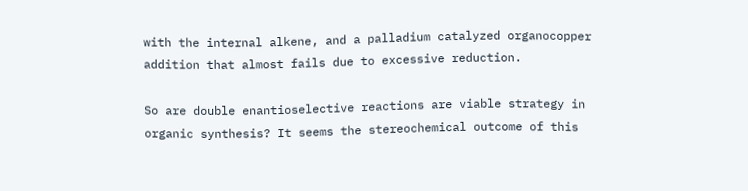with the internal alkene, and a palladium catalyzed organocopper addition that almost fails due to excessive reduction.

So are double enantioselective reactions are viable strategy in organic synthesis? It seems the stereochemical outcome of this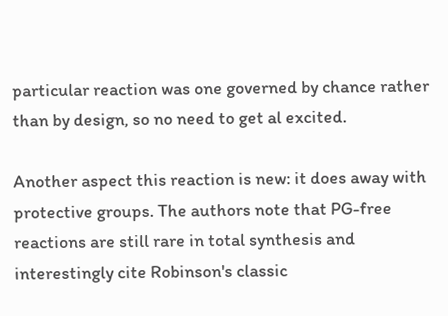particular reaction was one governed by chance rather than by design, so no need to get al excited.

Another aspect this reaction is new: it does away with protective groups. The authors note that PG-free reactions are still rare in total synthesis and interestingly cite Robinson's classic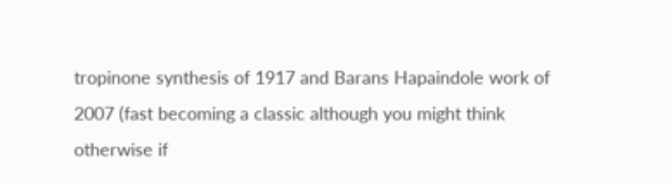tropinone synthesis of 1917 and Barans Hapaindole work of 2007 (fast becoming a classic although you might think otherwise if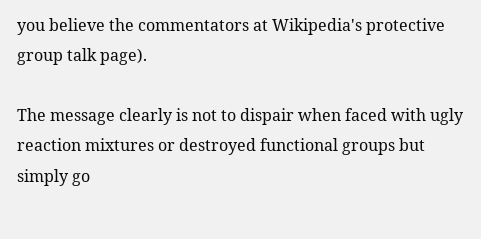you believe the commentators at Wikipedia's protective group talk page).

The message clearly is not to dispair when faced with ugly reaction mixtures or destroyed functional groups but simply go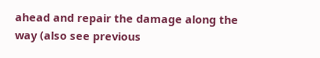ahead and repair the damage along the way (also see previous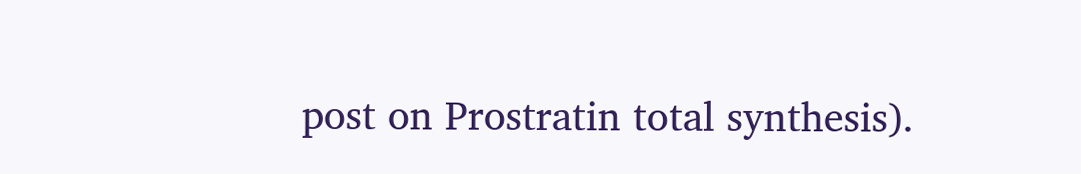post on Prostratin total synthesis).